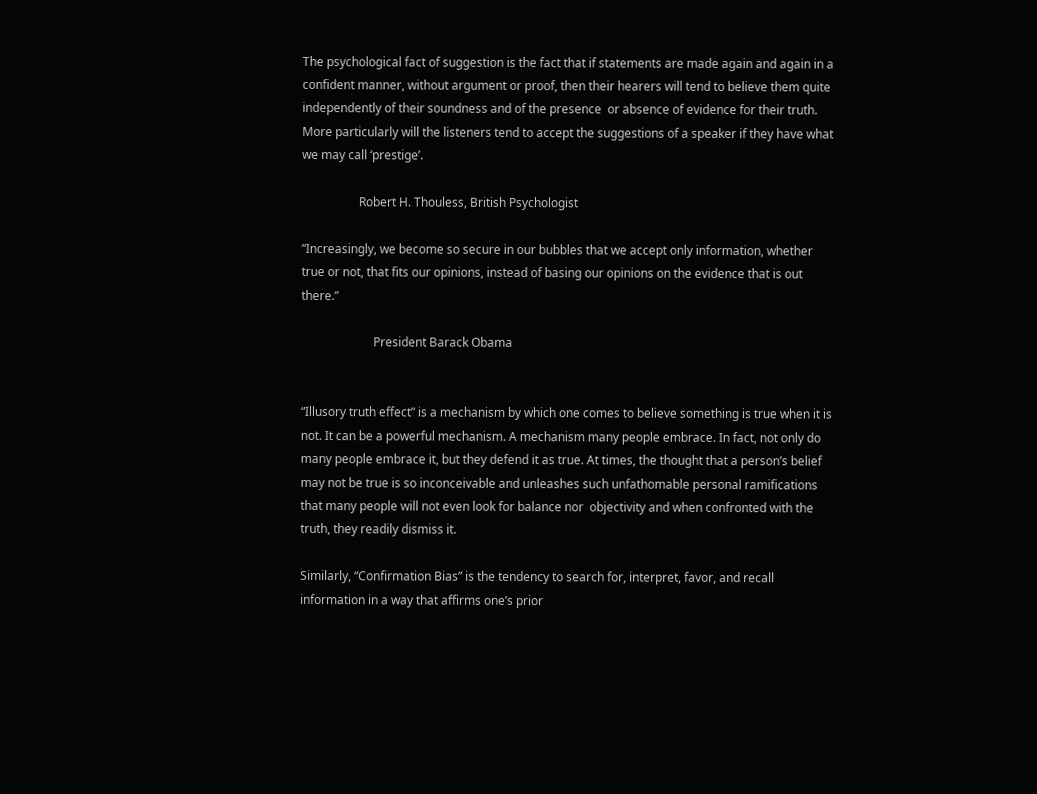The psychological fact of suggestion is the fact that if statements are made again and again in a confident manner, without argument or proof, then their hearers will tend to believe them quite independently of their soundness and of the presence  or absence of evidence for their truth. More particularly will the listeners tend to accept the suggestions of a speaker if they have what we may call ‘prestige’.

                   Robert H. Thouless, British Psychologist

“Increasingly, we become so secure in our bubbles that we accept only information, whether true or not, that fits our opinions, instead of basing our opinions on the evidence that is out there.”

                        President Barack Obama


“Illusory truth effect” is a mechanism by which one comes to believe something is true when it is not. It can be a powerful mechanism. A mechanism many people embrace. In fact, not only do many people embrace it, but they defend it as true. At times, the thought that a person’s belief may not be true is so inconceivable and unleashes such unfathomable personal ramifications that many people will not even look for balance nor  objectivity and when confronted with the truth, they readily dismiss it.

Similarly, “Confirmation Bias” is the tendency to search for, interpret, favor, and recall information in a way that affirms one’s prior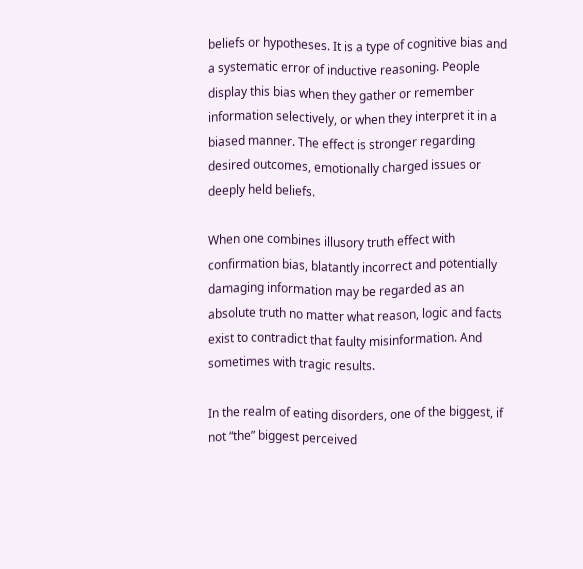beliefs or hypotheses. It is a type of cognitive bias and a systematic error of inductive reasoning. People display this bias when they gather or remember information selectively, or when they interpret it in a biased manner. The effect is stronger regarding desired outcomes, emotionally charged issues or deeply held beliefs.

When one combines illusory truth effect with confirmation bias, blatantly incorrect and potentially damaging information may be regarded as an absolute truth no matter what reason, logic and facts exist to contradict that faulty misinformation. And sometimes with tragic results.

In the realm of eating disorders, one of the biggest, if not “the” biggest perceived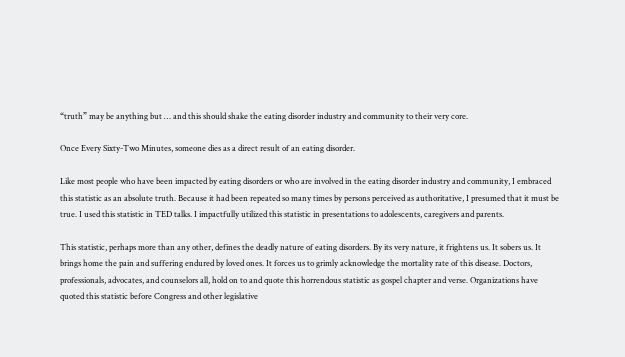“truth” may be anything but … and this should shake the eating disorder industry and community to their very core.

Once Every Sixty-Two Minutes, someone dies as a direct result of an eating disorder.

Like most people who have been impacted by eating disorders or who are involved in the eating disorder industry and community, I embraced this statistic as an absolute truth. Because it had been repeated so many times by persons perceived as authoritative, I presumed that it must be true. I used this statistic in TED talks. I impactfully utilized this statistic in presentations to adolescents, caregivers and parents.

This statistic, perhaps more than any other, defines the deadly nature of eating disorders. By its very nature, it frightens us. It sobers us. It brings home the pain and suffering endured by loved ones. It forces us to grimly acknowledge the mortality rate of this disease. Doctors, professionals, advocates, and counselors all, hold on to and quote this horrendous statistic as gospel chapter and verse. Organizations have quoted this statistic before Congress and other legislative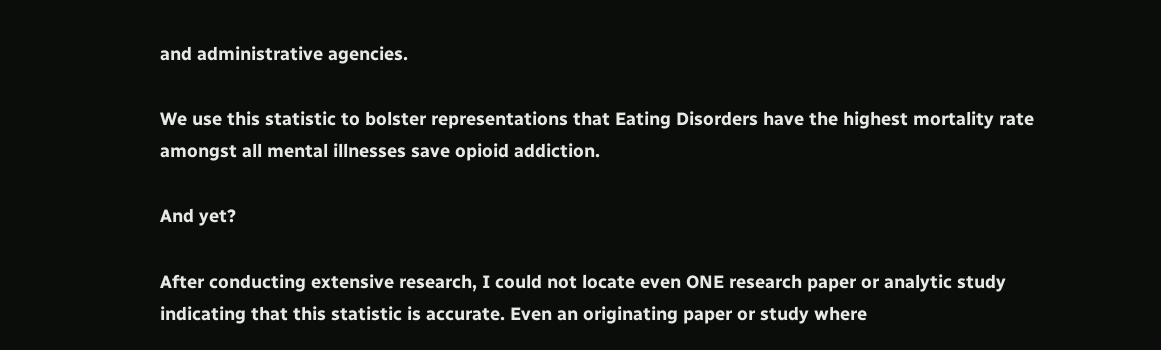and administrative agencies.

We use this statistic to bolster representations that Eating Disorders have the highest mortality rate amongst all mental illnesses save opioid addiction.

And yet?

After conducting extensive research, I could not locate even ONE research paper or analytic study indicating that this statistic is accurate. Even an originating paper or study where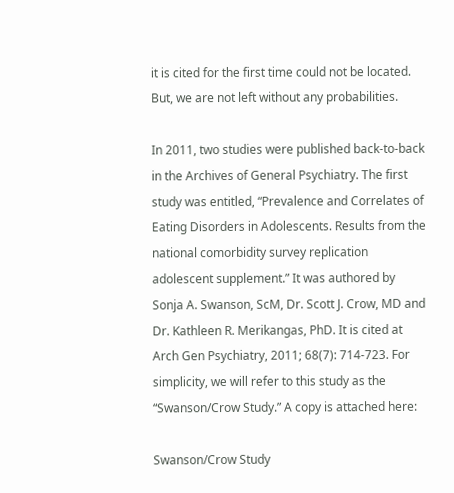it is cited for the first time could not be located. But, we are not left without any probabilities.

In 2011, two studies were published back-to-back  in the Archives of General Psychiatry. The first study was entitled, “Prevalence and Correlates of Eating Disorders in Adolescents. Results from the national comorbidity survey replication adolescent supplement.” It was authored by Sonja A. Swanson, ScM, Dr. Scott J. Crow, MD and Dr. Kathleen R. Merikangas, PhD. It is cited at Arch Gen Psychiatry, 2011; 68(7): 714-723. For simplicity, we will refer to this study as the “Swanson/Crow Study.” A copy is attached here:

Swanson/Crow Study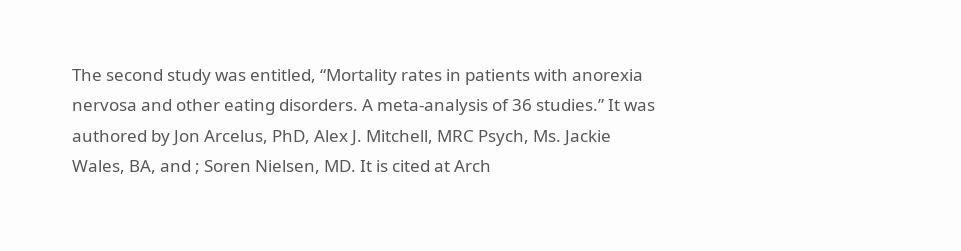The second study was entitled, “Mortality rates in patients with anorexia nervosa and other eating disorders. A meta-analysis of 36 studies.” It was authored by Jon Arcelus, PhD, Alex J. Mitchell, MRC Psych, Ms. Jackie Wales, BA, and ; Soren Nielsen, MD. It is cited at Arch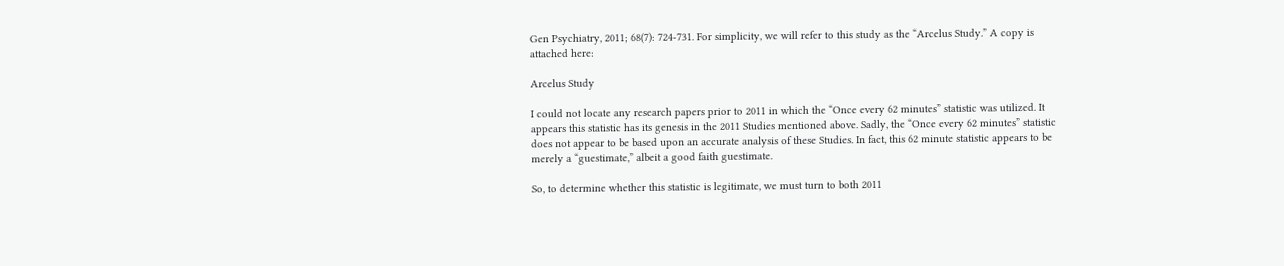Gen Psychiatry, 2011; 68(7): 724-731. For simplicity, we will refer to this study as the “Arcelus Study.” A copy is attached here:

Arcelus Study

I could not locate any research papers prior to 2011 in which the “Once every 62 minutes” statistic was utilized. It appears this statistic has its genesis in the 2011 Studies mentioned above. Sadly, the “Once every 62 minutes” statistic does not appear to be based upon an accurate analysis of these Studies. In fact, this 62 minute statistic appears to be merely a “guestimate,” albeit a good faith guestimate.

So, to determine whether this statistic is legitimate, we must turn to both 2011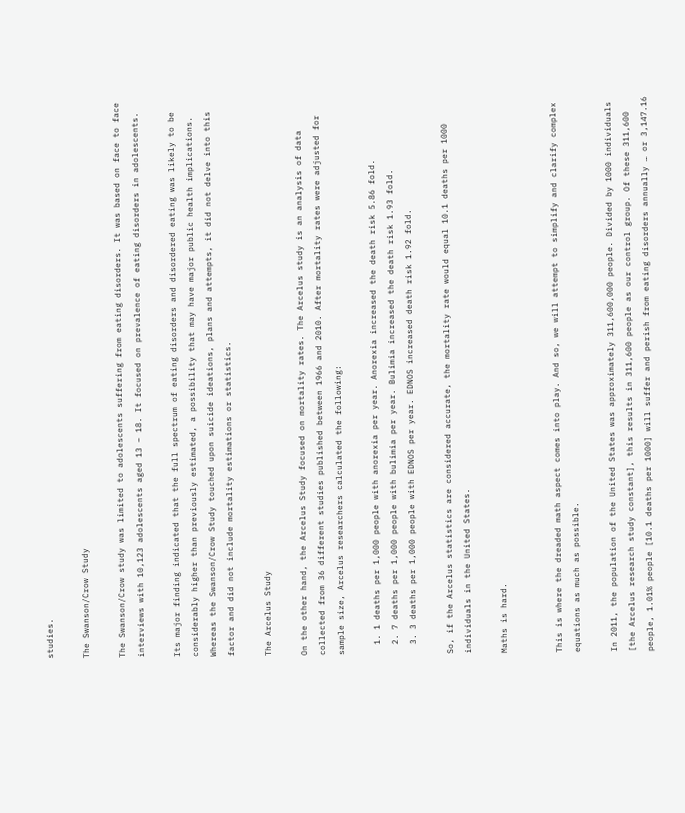studies.

The Swanson/Crow Study

The Swanson/Crow study was limited to adolescents suffering from eating disorders. It was based on face to face interviews with 10,123 adolescents aged 13 – 18. It focused on prevalence of eating disorders in adolescents.

Its major finding indicated that the full spectrum of eating disorders and disordered eating was likely to be considerably higher than previously estimated, a possibility that may have major public health implications. Whereas the Swanson/Crow Study touched upon suicide ideations, plans and attempts, it did not delve into this factor and did not include mortality estimations or statistics.

The Arcelus Study

On the other hand, the Arcelus Study focused on mortality rates. The Arcelus study is an analysis of data collected from 36 different studies published between 1966 and 2010. After mortality rates were adjusted for sample size, Arcelus researchers calculated the following:

  1. 1 deaths per 1,000 people with anorexia per year. Anorexia increased the death risk 5.86 fold.
  2. 7 deaths per 1,000 people with bulimia per year. Bulimia increased the death risk 1.93 fold.
  3. 3 deaths per 1,000 people with EDNOS per year. EDNOS increased death risk 1.92 fold.

So, if the Arcelus statistics are considered accurate, the mortality rate would equal 10.1 deaths per 1000 individuals in the United States.

Maths is hard.


This is where the dreaded math aspect comes into play. And so, we will attempt to simplify and clarify complex equations as much as possible.

In 2011, the population of the United States was approximately 311,600,000 people. Divided by 1000 individuals [the Arcelus research study constant], this results in 311,600 people as our control group. Of these 311,600 people, 1.01% people [10.1 deaths per 1000] will suffer and perish from eating disorders annually … or 3,147.16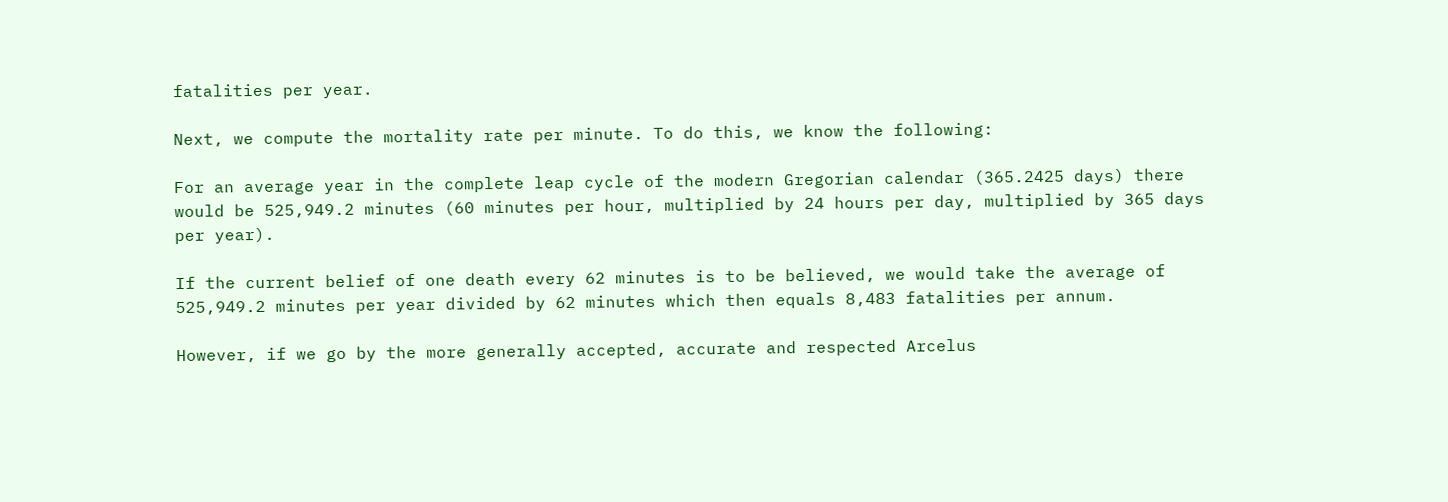fatalities per year.

Next, we compute the mortality rate per minute. To do this, we know the following:

For an average year in the complete leap cycle of the modern Gregorian calendar (365.2425 days) there would be 525,949.2 minutes (60 minutes per hour, multiplied by 24 hours per day, multiplied by 365 days per year).

If the current belief of one death every 62 minutes is to be believed, we would take the average of 525,949.2 minutes per year divided by 62 minutes which then equals 8,483 fatalities per annum.

However, if we go by the more generally accepted, accurate and respected Arcelus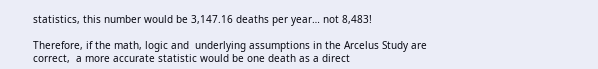statistics, this number would be 3,147.16 deaths per year… not 8,483!

Therefore, if the math, logic and  underlying assumptions in the Arcelus Study are correct,  a more accurate statistic would be one death as a direct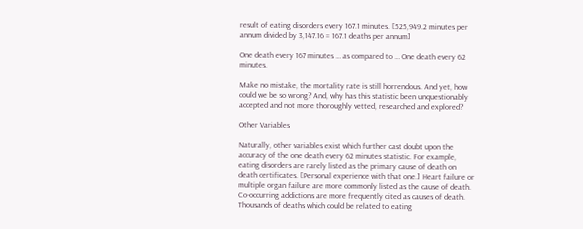result of eating disorders every 167.1 minutes. [525,949.2 minutes per annum divided by 3,147.16 = 167.1 deaths per annum]

One death every 167 minutes … as compared to … One death every 62 minutes.

Make no mistake, the mortality rate is still horrendous. And yet, how could we be so wrong? And, why has this statistic been unquestionably accepted and not more thoroughly vetted, researched and explored?

Other Variables

Naturally, other variables exist which further cast doubt upon the accuracy of the one death every 62 minutes statistic. For example, eating disorders are rarely listed as the primary cause of death on death certificates. [Personal experience with that one.] Heart failure or multiple organ failure are more commonly listed as the cause of death. Co-occurring addictions are more frequently cited as causes of death. Thousands of deaths which could be related to eating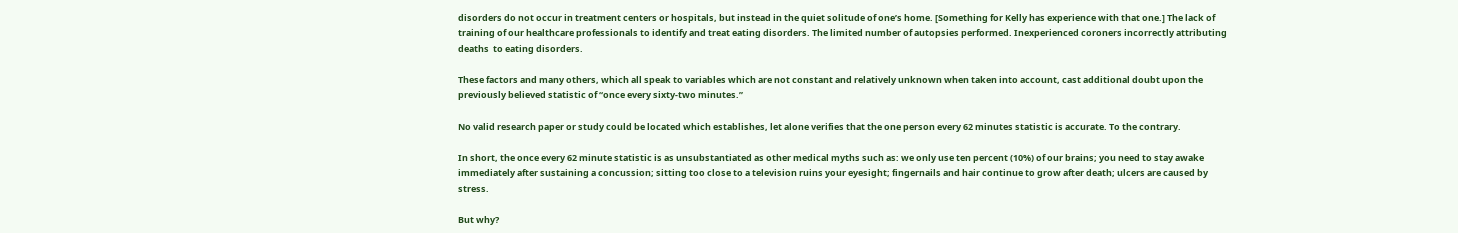disorders do not occur in treatment centers or hospitals, but instead in the quiet solitude of one’s home. [Something for Kelly has experience with that one.] The lack of training of our healthcare professionals to identify and treat eating disorders. The limited number of autopsies performed. Inexperienced coroners incorrectly attributing deaths  to eating disorders.

These factors and many others, which all speak to variables which are not constant and relatively unknown when taken into account, cast additional doubt upon the previously believed statistic of “once every sixty-two minutes.”

No valid research paper or study could be located which establishes, let alone verifies that the one person every 62 minutes statistic is accurate. To the contrary.

In short, the once every 62 minute statistic is as unsubstantiated as other medical myths such as: we only use ten percent (10%) of our brains; you need to stay awake immediately after sustaining a concussion; sitting too close to a television ruins your eyesight; fingernails and hair continue to grow after death; ulcers are caused by stress.

But why?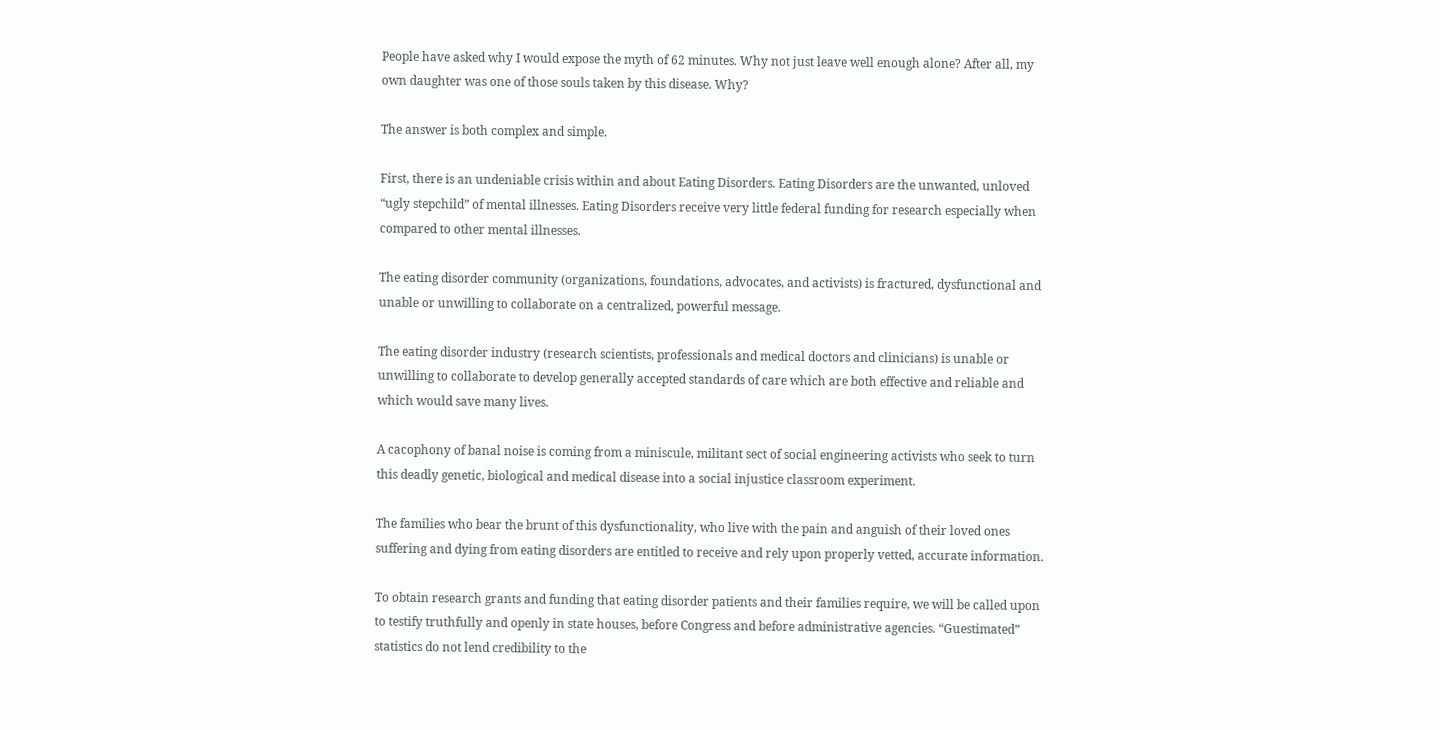People have asked why I would expose the myth of 62 minutes. Why not just leave well enough alone? After all, my own daughter was one of those souls taken by this disease. Why?

The answer is both complex and simple.

First, there is an undeniable crisis within and about Eating Disorders. Eating Disorders are the unwanted, unloved “ugly stepchild” of mental illnesses. Eating Disorders receive very little federal funding for research especially when compared to other mental illnesses.

The eating disorder community (organizations, foundations, advocates, and activists) is fractured, dysfunctional and unable or unwilling to collaborate on a centralized, powerful message.

The eating disorder industry (research scientists, professionals and medical doctors and clinicians) is unable or unwilling to collaborate to develop generally accepted standards of care which are both effective and reliable and which would save many lives.

A cacophony of banal noise is coming from a miniscule, militant sect of social engineering activists who seek to turn this deadly genetic, biological and medical disease into a social injustice classroom experiment.

The families who bear the brunt of this dysfunctionality, who live with the pain and anguish of their loved ones suffering and dying from eating disorders are entitled to receive and rely upon properly vetted, accurate information.

To obtain research grants and funding that eating disorder patients and their families require, we will be called upon to testify truthfully and openly in state houses, before Congress and before administrative agencies. “Guestimated” statistics do not lend credibility to the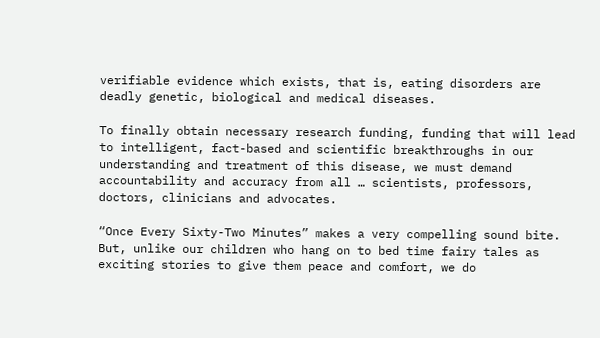verifiable evidence which exists, that is, eating disorders are deadly genetic, biological and medical diseases.

To finally obtain necessary research funding, funding that will lead to intelligent, fact-based and scientific breakthroughs in our understanding and treatment of this disease, we must demand accountability and accuracy from all … scientists, professors, doctors, clinicians and advocates.

“Once Every Sixty-Two Minutes” makes a very compelling sound bite. But, unlike our children who hang on to bed time fairy tales as exciting stories to give them peace and comfort, we do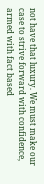not have that luxury. We must make our case to strive forward with confidence, armed with fact based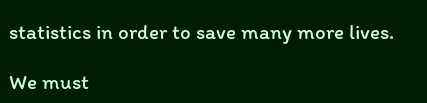statistics in order to save many more lives.

We must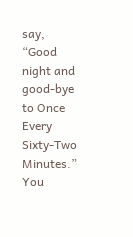say, “Good night and good-bye to Once Every Sixty-Two Minutes.” You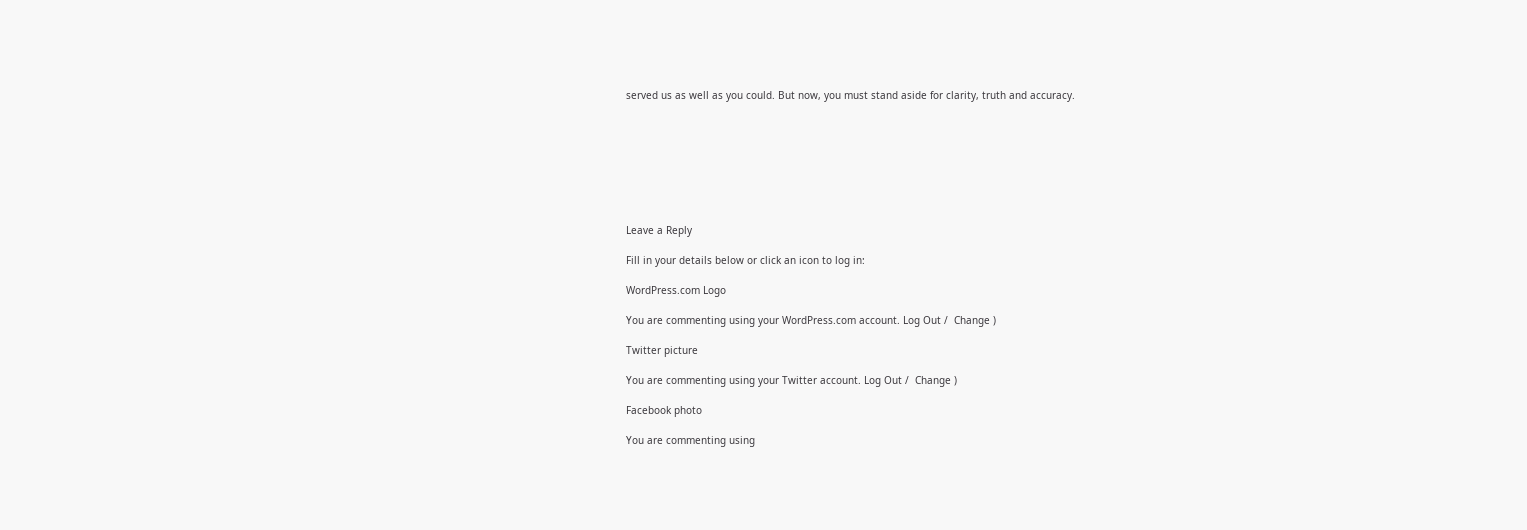served us as well as you could. But now, you must stand aside for clarity, truth and accuracy.








Leave a Reply

Fill in your details below or click an icon to log in:

WordPress.com Logo

You are commenting using your WordPress.com account. Log Out /  Change )

Twitter picture

You are commenting using your Twitter account. Log Out /  Change )

Facebook photo

You are commenting using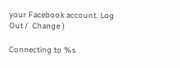your Facebook account. Log Out /  Change )

Connecting to %s